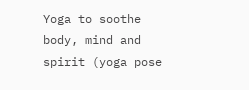Yoga to soothe body, mind and spirit (yoga pose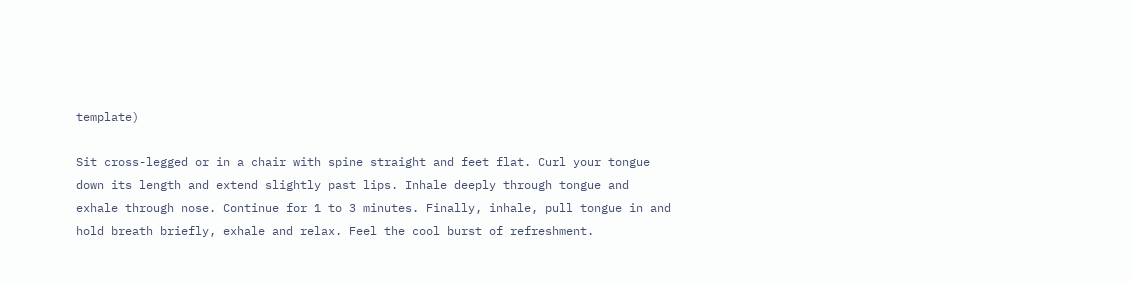template)

Sit cross-legged or in a chair with spine straight and feet flat. Curl your tongue down its length and extend slightly past lips. Inhale deeply through tongue and exhale through nose. Continue for 1 to 3 minutes. Finally, inhale, pull tongue in and hold breath briefly, exhale and relax. Feel the cool burst of refreshment.